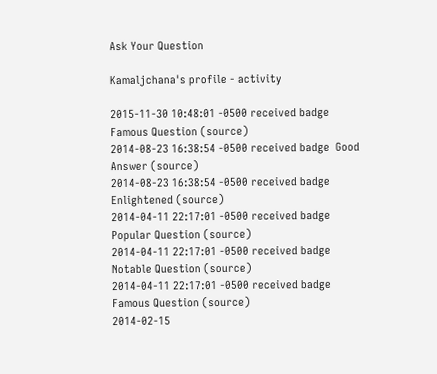Ask Your Question

Kamaljchana's profile - activity

2015-11-30 10:48:01 -0500 received badge  Famous Question (source)
2014-08-23 16:38:54 -0500 received badge  Good Answer (source)
2014-08-23 16:38:54 -0500 received badge  Enlightened (source)
2014-04-11 22:17:01 -0500 received badge  Popular Question (source)
2014-04-11 22:17:01 -0500 received badge  Notable Question (source)
2014-04-11 22:17:01 -0500 received badge  Famous Question (source)
2014-02-15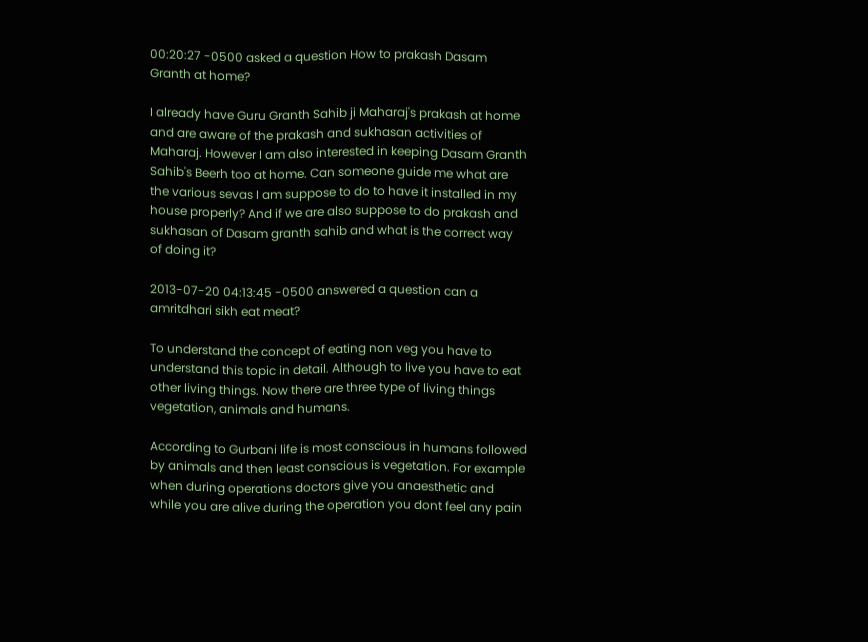00:20:27 -0500 asked a question How to prakash Dasam Granth at home?

I already have Guru Granth Sahib ji Maharaj's prakash at home and are aware of the prakash and sukhasan activities of Maharaj. However I am also interested in keeping Dasam Granth Sahib's Beerh too at home. Can someone guide me what are the various sevas I am suppose to do to have it installed in my house properly? And if we are also suppose to do prakash and sukhasan of Dasam granth sahib and what is the correct way of doing it?

2013-07-20 04:13:45 -0500 answered a question can a amritdhari sikh eat meat?

To understand the concept of eating non veg you have to understand this topic in detail. Although to live you have to eat other living things. Now there are three type of living things vegetation, animals and humans.

According to Gurbani life is most conscious in humans followed by animals and then least conscious is vegetation. For example when during operations doctors give you anaesthetic and while you are alive during the operation you dont feel any pain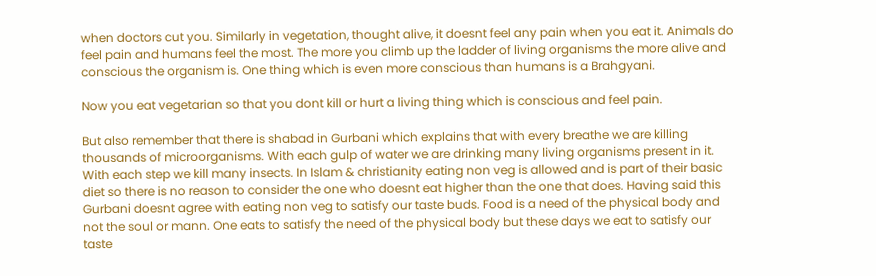when doctors cut you. Similarly in vegetation, thought alive, it doesnt feel any pain when you eat it. Animals do feel pain and humans feel the most. The more you climb up the ladder of living organisms the more alive and conscious the organism is. One thing which is even more conscious than humans is a Brahgyani.

Now you eat vegetarian so that you dont kill or hurt a living thing which is conscious and feel pain.

But also remember that there is shabad in Gurbani which explains that with every breathe we are killing thousands of microorganisms. With each gulp of water we are drinking many living organisms present in it. With each step we kill many insects. In Islam & christianity eating non veg is allowed and is part of their basic diet so there is no reason to consider the one who doesnt eat higher than the one that does. Having said this Gurbani doesnt agree with eating non veg to satisfy our taste buds. Food is a need of the physical body and not the soul or mann. One eats to satisfy the need of the physical body but these days we eat to satisfy our taste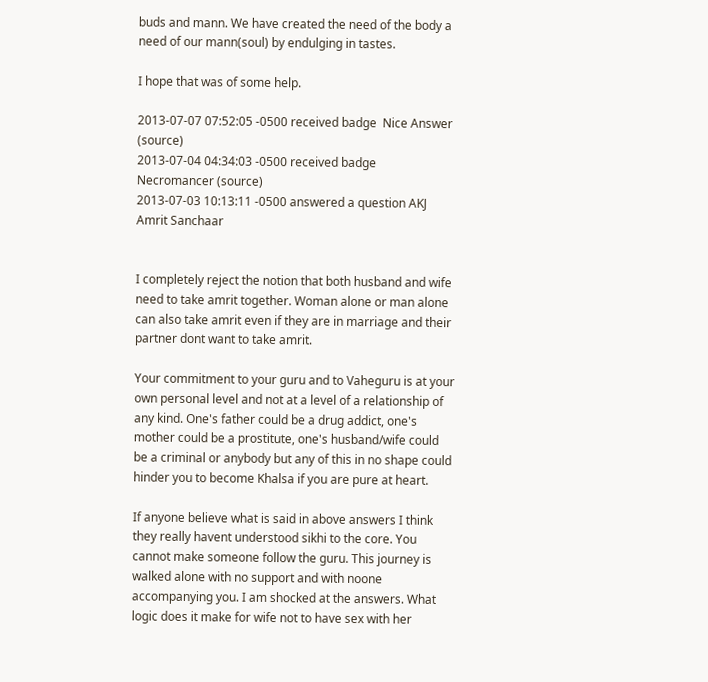buds and mann. We have created the need of the body a need of our mann(soul) by endulging in tastes.

I hope that was of some help.

2013-07-07 07:52:05 -0500 received badge  Nice Answer (source)
2013-07-04 04:34:03 -0500 received badge  Necromancer (source)
2013-07-03 10:13:11 -0500 answered a question AKJ Amrit Sanchaar


I completely reject the notion that both husband and wife need to take amrit together. Woman alone or man alone can also take amrit even if they are in marriage and their partner dont want to take amrit.

Your commitment to your guru and to Vaheguru is at your own personal level and not at a level of a relationship of any kind. One's father could be a drug addict, one's mother could be a prostitute, one's husband/wife could be a criminal or anybody but any of this in no shape could hinder you to become Khalsa if you are pure at heart.

If anyone believe what is said in above answers I think they really havent understood sikhi to the core. You cannot make someone follow the guru. This journey is walked alone with no support and with noone accompanying you. I am shocked at the answers. What logic does it make for wife not to have sex with her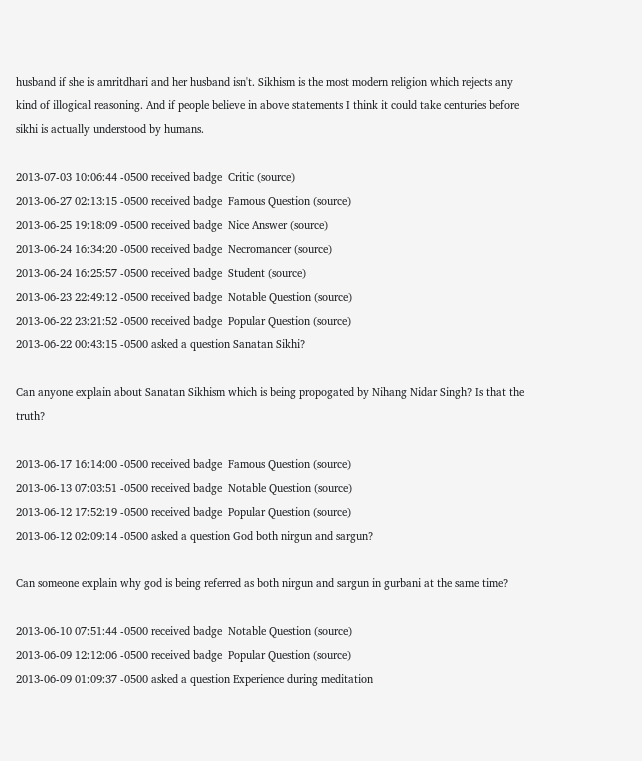husband if she is amritdhari and her husband isn't. Sikhism is the most modern religion which rejects any kind of illogical reasoning. And if people believe in above statements I think it could take centuries before sikhi is actually understood by humans.

2013-07-03 10:06:44 -0500 received badge  Critic (source)
2013-06-27 02:13:15 -0500 received badge  Famous Question (source)
2013-06-25 19:18:09 -0500 received badge  Nice Answer (source)
2013-06-24 16:34:20 -0500 received badge  Necromancer (source)
2013-06-24 16:25:57 -0500 received badge  Student (source)
2013-06-23 22:49:12 -0500 received badge  Notable Question (source)
2013-06-22 23:21:52 -0500 received badge  Popular Question (source)
2013-06-22 00:43:15 -0500 asked a question Sanatan Sikhi?

Can anyone explain about Sanatan Sikhism which is being propogated by Nihang Nidar Singh? Is that the truth?

2013-06-17 16:14:00 -0500 received badge  Famous Question (source)
2013-06-13 07:03:51 -0500 received badge  Notable Question (source)
2013-06-12 17:52:19 -0500 received badge  Popular Question (source)
2013-06-12 02:09:14 -0500 asked a question God both nirgun and sargun?

Can someone explain why god is being referred as both nirgun and sargun in gurbani at the same time?

2013-06-10 07:51:44 -0500 received badge  Notable Question (source)
2013-06-09 12:12:06 -0500 received badge  Popular Question (source)
2013-06-09 01:09:37 -0500 asked a question Experience during meditation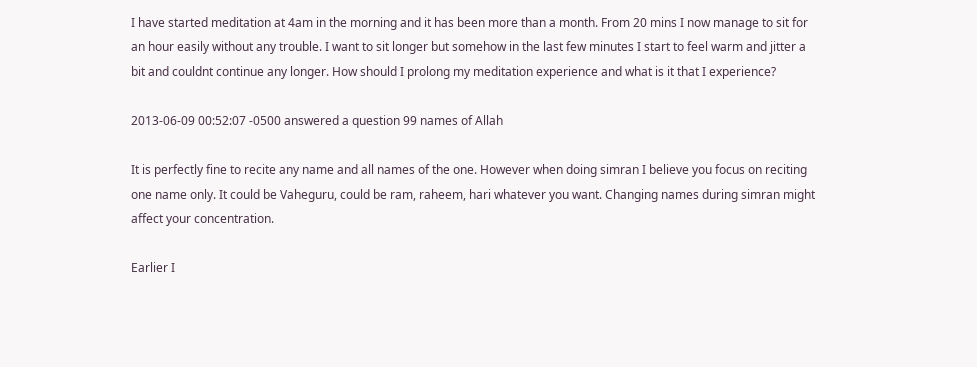I have started meditation at 4am in the morning and it has been more than a month. From 20 mins I now manage to sit for an hour easily without any trouble. I want to sit longer but somehow in the last few minutes I start to feel warm and jitter a bit and couldnt continue any longer. How should I prolong my meditation experience and what is it that I experience?

2013-06-09 00:52:07 -0500 answered a question 99 names of Allah

It is perfectly fine to recite any name and all names of the one. However when doing simran I believe you focus on reciting one name only. It could be Vaheguru, could be ram, raheem, hari whatever you want. Changing names during simran might affect your concentration.

Earlier I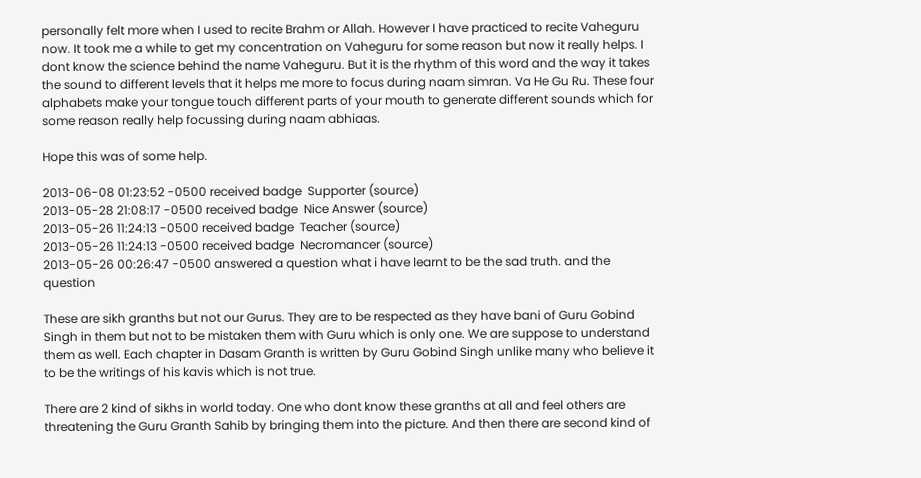personally felt more when I used to recite Brahm or Allah. However I have practiced to recite Vaheguru now. It took me a while to get my concentration on Vaheguru for some reason but now it really helps. I dont know the science behind the name Vaheguru. But it is the rhythm of this word and the way it takes the sound to different levels that it helps me more to focus during naam simran. Va He Gu Ru. These four alphabets make your tongue touch different parts of your mouth to generate different sounds which for some reason really help focussing during naam abhiaas.

Hope this was of some help.

2013-06-08 01:23:52 -0500 received badge  Supporter (source)
2013-05-28 21:08:17 -0500 received badge  Nice Answer (source)
2013-05-26 11:24:13 -0500 received badge  Teacher (source)
2013-05-26 11:24:13 -0500 received badge  Necromancer (source)
2013-05-26 00:26:47 -0500 answered a question what i have learnt to be the sad truth. and the question

These are sikh granths but not our Gurus. They are to be respected as they have bani of Guru Gobind Singh in them but not to be mistaken them with Guru which is only one. We are suppose to understand them as well. Each chapter in Dasam Granth is written by Guru Gobind Singh unlike many who believe it to be the writings of his kavis which is not true.

There are 2 kind of sikhs in world today. One who dont know these granths at all and feel others are threatening the Guru Granth Sahib by bringing them into the picture. And then there are second kind of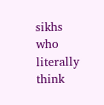sikhs who literally think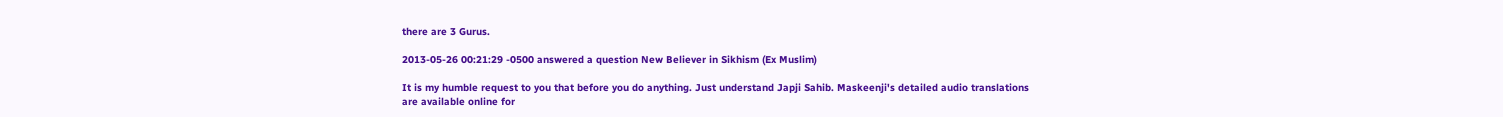there are 3 Gurus.

2013-05-26 00:21:29 -0500 answered a question New Believer in Sikhism (Ex Muslim)

It is my humble request to you that before you do anything. Just understand Japji Sahib. Maskeenji's detailed audio translations are available online for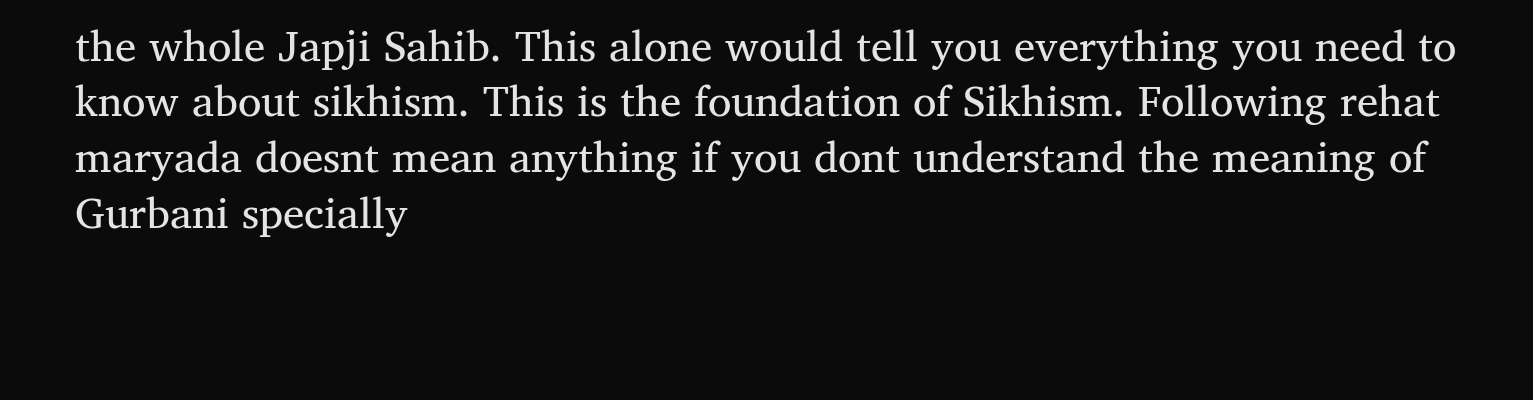the whole Japji Sahib. This alone would tell you everything you need to know about sikhism. This is the foundation of Sikhism. Following rehat maryada doesnt mean anything if you dont understand the meaning of Gurbani specially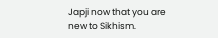Japji now that you are new to Sikhism.